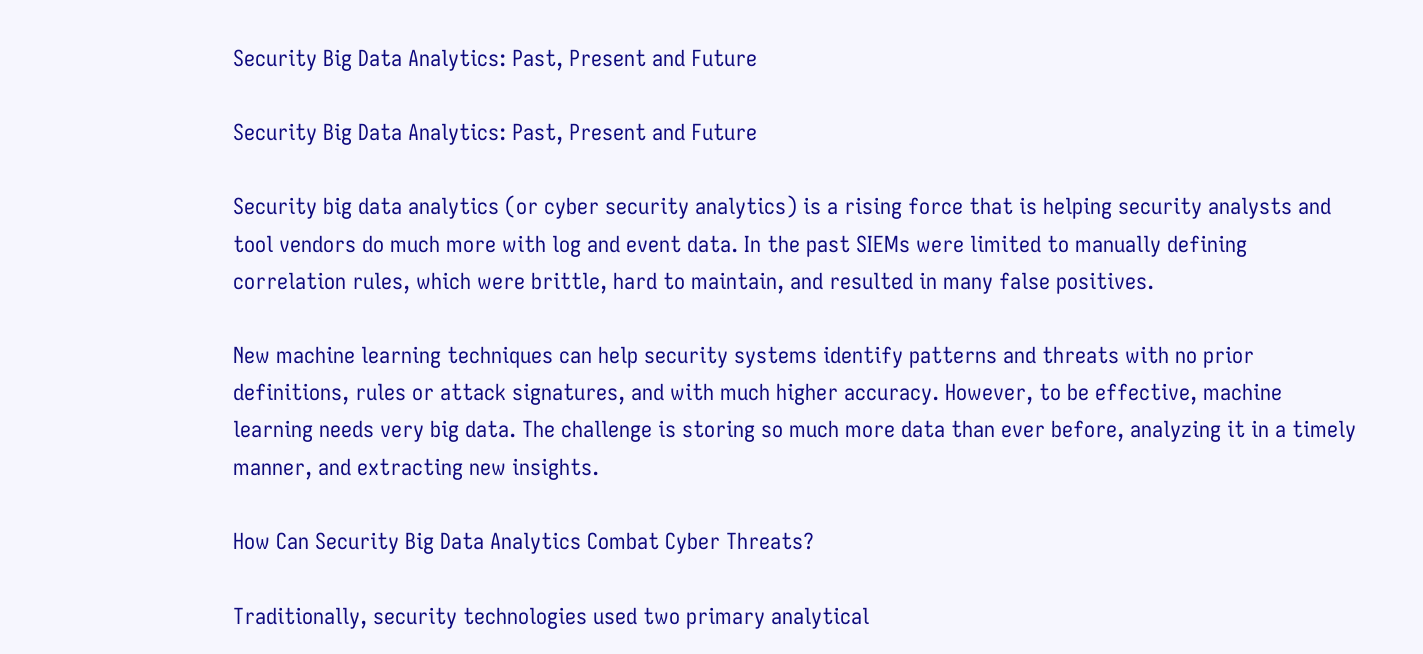Security Big Data Analytics: Past, Present and Future

Security Big Data Analytics: Past, Present and Future

Security big data analytics (or cyber security analytics) is a rising force that is helping security analysts and tool vendors do much more with log and event data. In the past SIEMs were limited to manually defining correlation rules, which were brittle, hard to maintain, and resulted in many false positives.

New machine learning techniques can help security systems identify patterns and threats with no prior definitions, rules or attack signatures, and with much higher accuracy. However, to be effective, machine learning needs very big data. The challenge is storing so much more data than ever before, analyzing it in a timely manner, and extracting new insights.

How Can Security Big Data Analytics Combat Cyber Threats?

Traditionally, security technologies used two primary analytical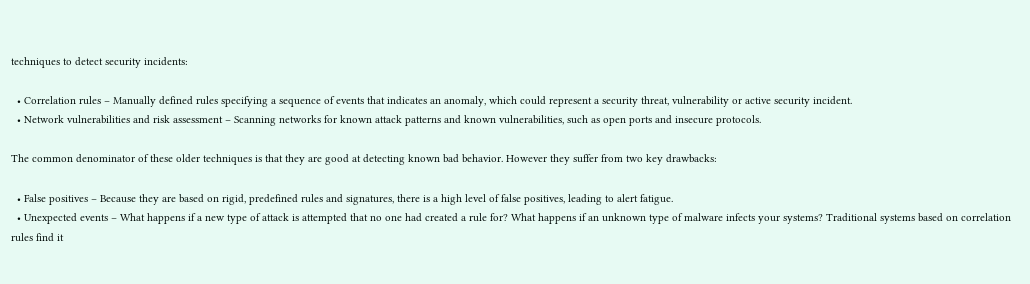techniques to detect security incidents:

  • Correlation rules – Manually defined rules specifying a sequence of events that indicates an anomaly, which could represent a security threat, vulnerability or active security incident.
  • Network vulnerabilities and risk assessment – Scanning networks for known attack patterns and known vulnerabilities, such as open ports and insecure protocols.

The common denominator of these older techniques is that they are good at detecting known bad behavior. However they suffer from two key drawbacks:

  • False positives – Because they are based on rigid, predefined rules and signatures, there is a high level of false positives, leading to alert fatigue.
  • Unexpected events – What happens if a new type of attack is attempted that no one had created a rule for? What happens if an unknown type of malware infects your systems? Traditional systems based on correlation rules find it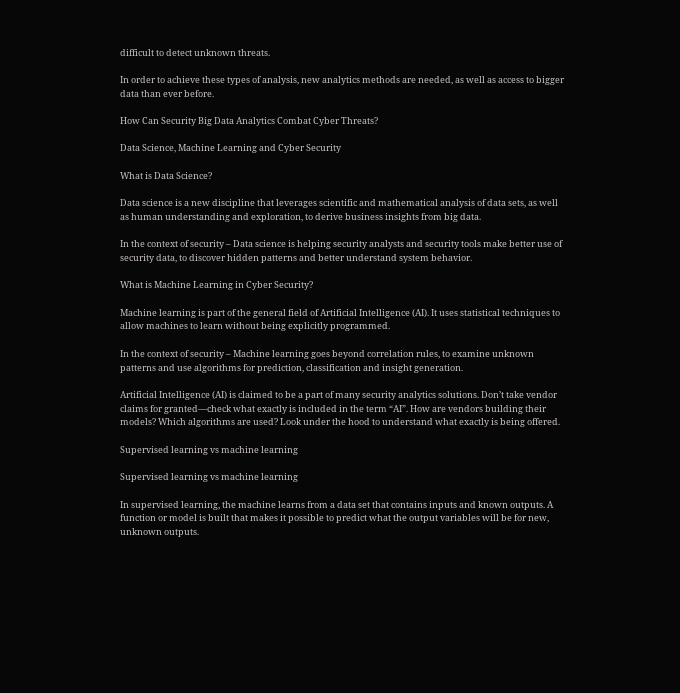difficult to detect unknown threats.

In order to achieve these types of analysis, new analytics methods are needed, as well as access to bigger data than ever before.

How Can Security Big Data Analytics Combat Cyber Threats?

Data Science, Machine Learning and Cyber Security

What is Data Science?

Data science is a new discipline that leverages scientific and mathematical analysis of data sets, as well as human understanding and exploration, to derive business insights from big data.

In the context of security – Data science is helping security analysts and security tools make better use of security data, to discover hidden patterns and better understand system behavior.

What is Machine Learning in Cyber Security?

Machine learning is part of the general field of Artificial Intelligence (AI). It uses statistical techniques to allow machines to learn without being explicitly programmed.

In the context of security – Machine learning goes beyond correlation rules, to examine unknown patterns and use algorithms for prediction, classification and insight generation.

Artificial Intelligence (AI) is claimed to be a part of many security analytics solutions. Don’t take vendor claims for granted—check what exactly is included in the term “AI”. How are vendors building their models? Which algorithms are used? Look under the hood to understand what exactly is being offered.

Supervised learning vs machine learning

Supervised learning vs machine learning

In supervised learning, the machine learns from a data set that contains inputs and known outputs. A function or model is built that makes it possible to predict what the output variables will be for new, unknown outputs.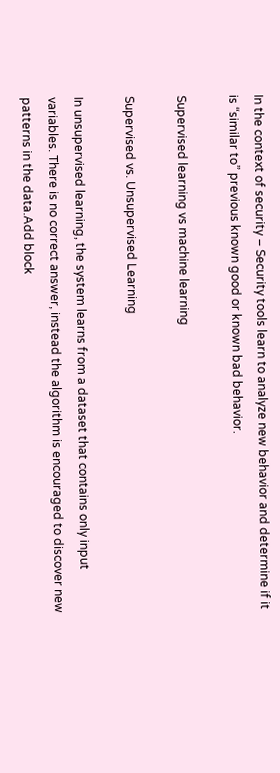In the context of security – Security tools learn to analyze new behavior and determine if it is “similar to” previous known good or known bad behavior.

Supervised learning vs machine learning

Supervised vs. Unsupervised Learning

In unsupervised learning, the system learns from a dataset that contains only input variables. There is no correct answer, instead the algorithm is encouraged to discover new patterns in the data.Add block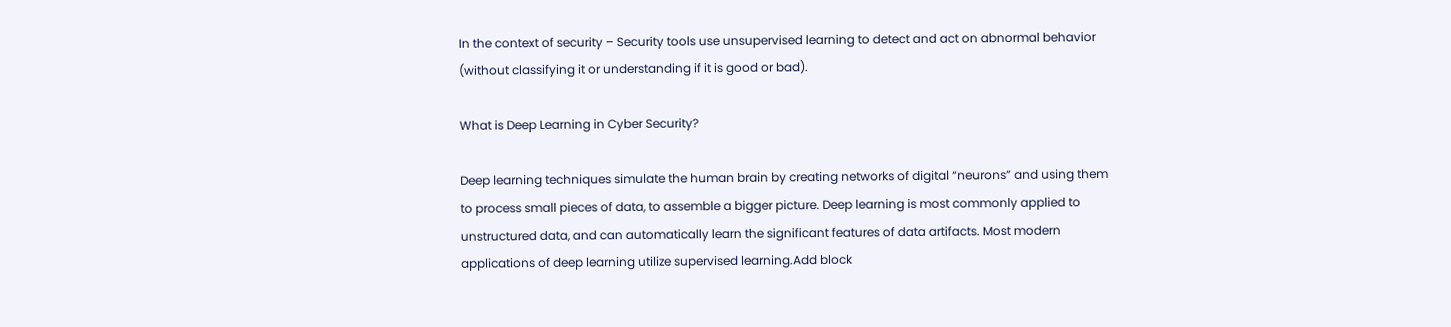In the context of security – Security tools use unsupervised learning to detect and act on abnormal behavior (without classifying it or understanding if it is good or bad).

What is Deep Learning in Cyber Security?

Deep learning techniques simulate the human brain by creating networks of digital “neurons” and using them to process small pieces of data, to assemble a bigger picture. Deep learning is most commonly applied to unstructured data, and can automatically learn the significant features of data artifacts. Most modern applications of deep learning utilize supervised learning.Add block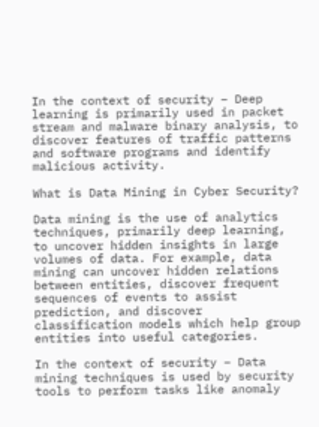In the context of security – Deep learning is primarily used in packet stream and malware binary analysis, to discover features of traffic patterns and software programs and identify malicious activity.

What is Data Mining in Cyber Security?

Data mining is the use of analytics techniques, primarily deep learning, to uncover hidden insights in large volumes of data. For example, data mining can uncover hidden relations between entities, discover frequent sequences of events to assist prediction, and discover classification models which help group entities into useful categories.

In the context of security – Data mining techniques is used by security tools to perform tasks like anomaly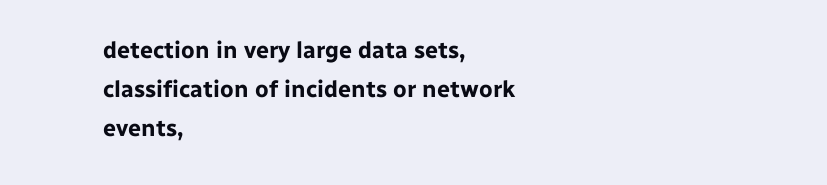detection in very large data sets, classification of incidents or network events,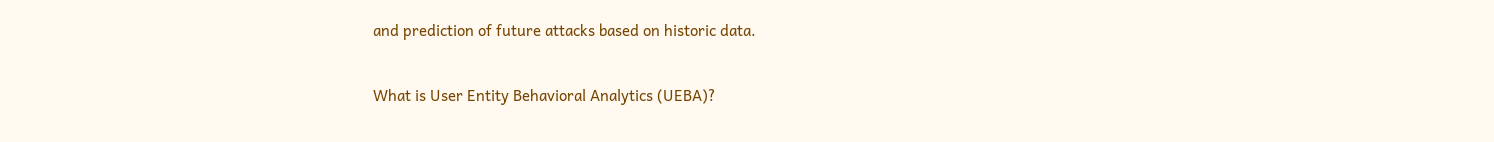and prediction of future attacks based on historic data.

What is User Entity Behavioral Analytics (UEBA)?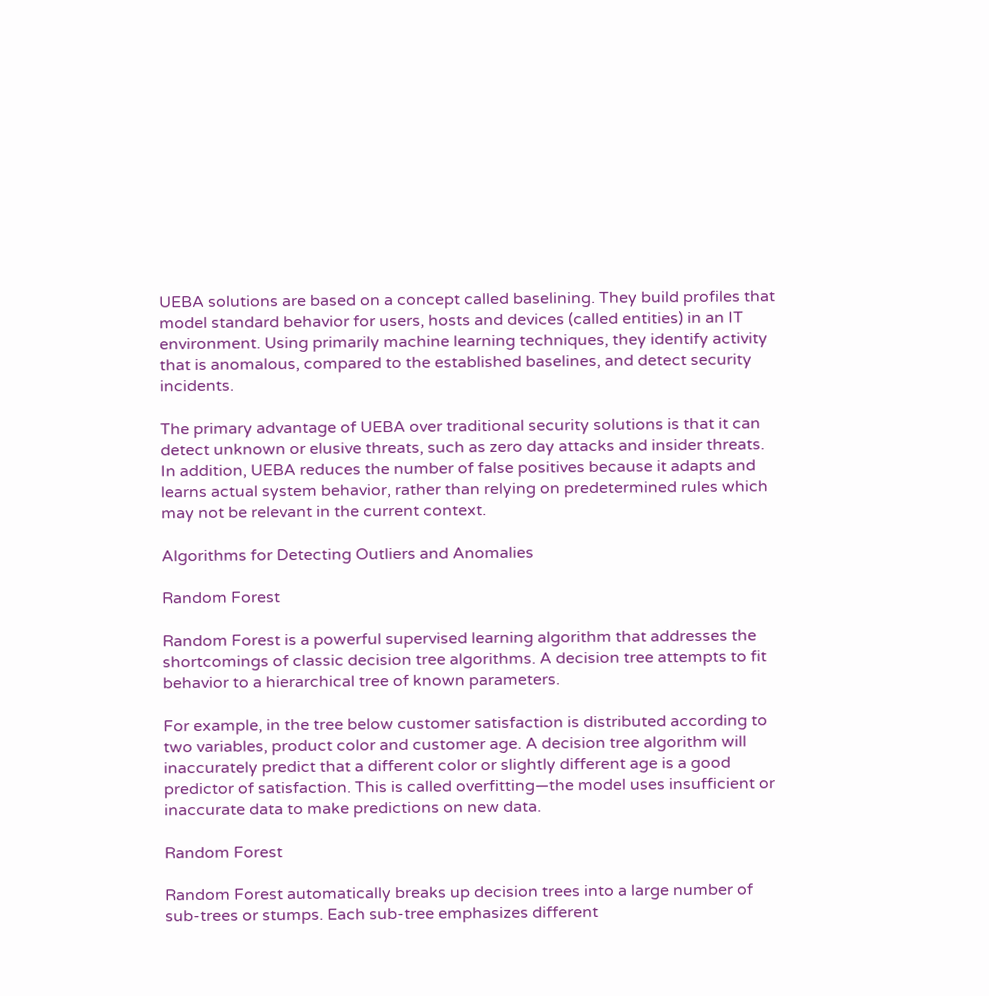UEBA solutions are based on a concept called baselining. They build profiles that model standard behavior for users, hosts and devices (called entities) in an IT environment. Using primarily machine learning techniques, they identify activity that is anomalous, compared to the established baselines, and detect security incidents.

The primary advantage of UEBA over traditional security solutions is that it can detect unknown or elusive threats, such as zero day attacks and insider threats. In addition, UEBA reduces the number of false positives because it adapts and learns actual system behavior, rather than relying on predetermined rules which may not be relevant in the current context.

Algorithms for Detecting Outliers and Anomalies

Random Forest

Random Forest is a powerful supervised learning algorithm that addresses the shortcomings of classic decision tree algorithms. A decision tree attempts to fit behavior to a hierarchical tree of known parameters.

For example, in the tree below customer satisfaction is distributed according to two variables, product color and customer age. A decision tree algorithm will inaccurately predict that a different color or slightly different age is a good predictor of satisfaction. This is called overfitting—the model uses insufficient or inaccurate data to make predictions on new data.

Random Forest

Random Forest automatically breaks up decision trees into a large number of sub-trees or stumps. Each sub-tree emphasizes different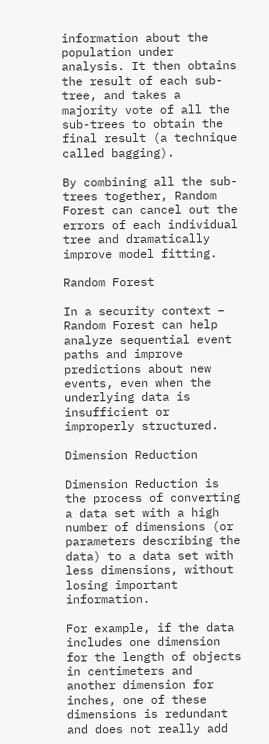information about the population under analysis. It then obtains the result of each sub-tree, and takes a majority vote of all the sub-trees to obtain the final result (a technique called bagging).

By combining all the sub-trees together, Random Forest can cancel out the errors of each individual tree and dramatically improve model fitting.

Random Forest

In a security context – Random Forest can help analyze sequential event paths and improve predictions about new events, even when the underlying data is insufficient or improperly structured.

Dimension Reduction

Dimension Reduction is the process of converting a data set with a high number of dimensions (or parameters describing the data) to a data set with less dimensions, without losing important information.

For example, if the data includes one dimension for the length of objects in centimeters and another dimension for inches, one of these dimensions is redundant and does not really add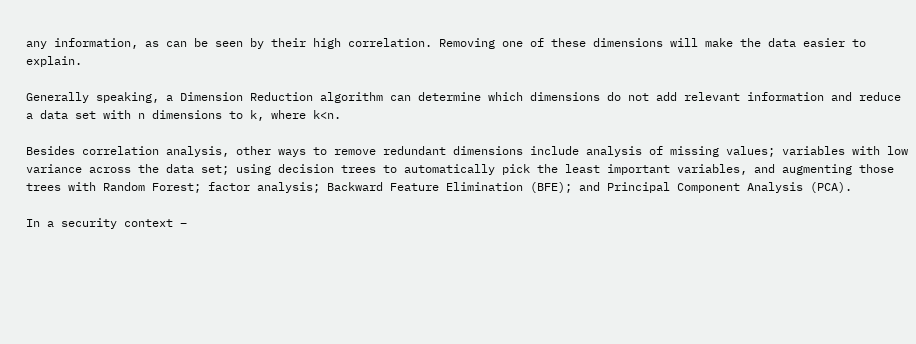any information, as can be seen by their high correlation. Removing one of these dimensions will make the data easier to explain.

Generally speaking, a Dimension Reduction algorithm can determine which dimensions do not add relevant information and reduce a data set with n dimensions to k, where k<n.

Besides correlation analysis, other ways to remove redundant dimensions include analysis of missing values; variables with low variance across the data set; using decision trees to automatically pick the least important variables, and augmenting those trees with Random Forest; factor analysis; Backward Feature Elimination (BFE); and Principal Component Analysis (PCA).

In a security context –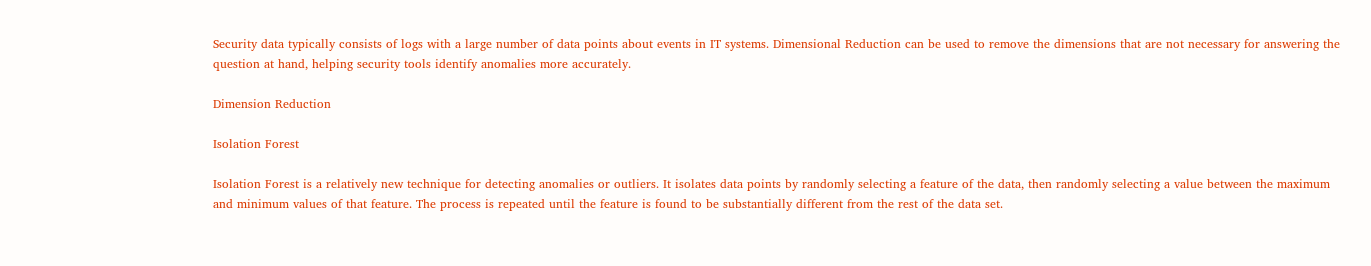Security data typically consists of logs with a large number of data points about events in IT systems. Dimensional Reduction can be used to remove the dimensions that are not necessary for answering the question at hand, helping security tools identify anomalies more accurately.

Dimension Reduction

Isolation Forest

Isolation Forest is a relatively new technique for detecting anomalies or outliers. It isolates data points by randomly selecting a feature of the data, then randomly selecting a value between the maximum and minimum values of that feature. The process is repeated until the feature is found to be substantially different from the rest of the data set.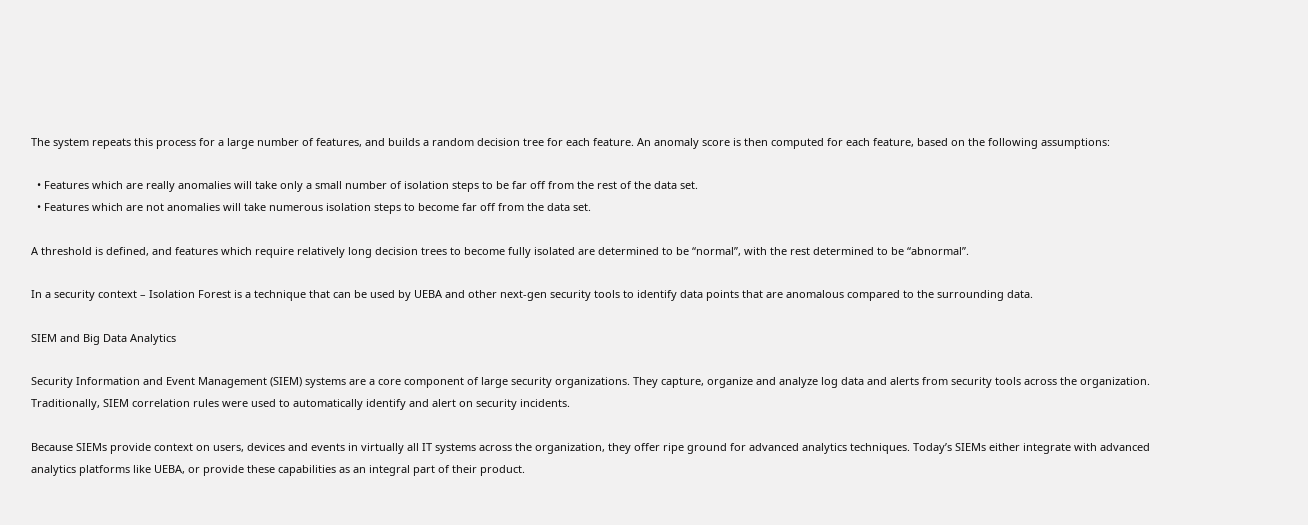The system repeats this process for a large number of features, and builds a random decision tree for each feature. An anomaly score is then computed for each feature, based on the following assumptions:

  • Features which are really anomalies will take only a small number of isolation steps to be far off from the rest of the data set.
  • Features which are not anomalies will take numerous isolation steps to become far off from the data set.

A threshold is defined, and features which require relatively long decision trees to become fully isolated are determined to be “normal”, with the rest determined to be “abnormal”.

In a security context – Isolation Forest is a technique that can be used by UEBA and other next-gen security tools to identify data points that are anomalous compared to the surrounding data.

SIEM and Big Data Analytics

Security Information and Event Management (SIEM) systems are a core component of large security organizations. They capture, organize and analyze log data and alerts from security tools across the organization. Traditionally, SIEM correlation rules were used to automatically identify and alert on security incidents.

Because SIEMs provide context on users, devices and events in virtually all IT systems across the organization, they offer ripe ground for advanced analytics techniques. Today’s SIEMs either integrate with advanced analytics platforms like UEBA, or provide these capabilities as an integral part of their product.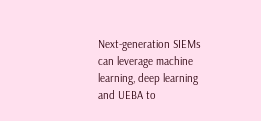Next-generation SIEMs can leverage machine learning, deep learning and UEBA to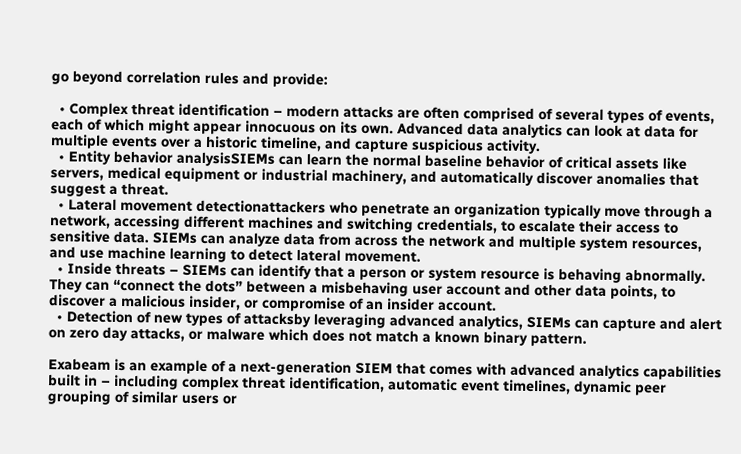go beyond correlation rules and provide:

  • Complex threat identification – modern attacks are often comprised of several types of events, each of which might appear innocuous on its own. Advanced data analytics can look at data for multiple events over a historic timeline, and capture suspicious activity.
  • Entity behavior analysisSIEMs can learn the normal baseline behavior of critical assets like servers, medical equipment or industrial machinery, and automatically discover anomalies that suggest a threat.
  • Lateral movement detectionattackers who penetrate an organization typically move through a network, accessing different machines and switching credentials, to escalate their access to sensitive data. SIEMs can analyze data from across the network and multiple system resources, and use machine learning to detect lateral movement.
  • Inside threats – SIEMs can identify that a person or system resource is behaving abnormally. They can “connect the dots” between a misbehaving user account and other data points, to discover a malicious insider, or compromise of an insider account.
  • Detection of new types of attacksby leveraging advanced analytics, SIEMs can capture and alert on zero day attacks, or malware which does not match a known binary pattern.

Exabeam is an example of a next-generation SIEM that comes with advanced analytics capabilities built in – including complex threat identification, automatic event timelines, dynamic peer grouping of similar users or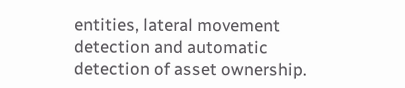entities, lateral movement detection and automatic detection of asset ownership.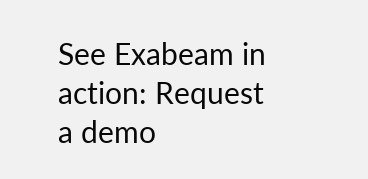See Exabeam in action: Request a demo